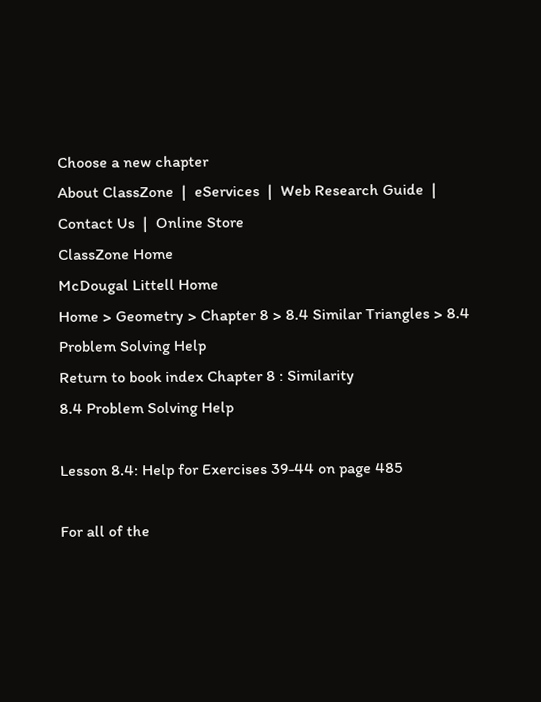Choose a new chapter
About ClassZone  |  eServices  |  Web Research Guide  |  Contact Us  |  Online Store
ClassZone Home
McDougal Littell Home
Home > Geometry > Chapter 8 > 8.4 Similar Triangles > 8.4 Problem Solving Help
Return to book index Chapter 8 : Similarity
8.4 Problem Solving Help

Lesson 8.4: Help for Exercises 39-44 on page 485

For all of the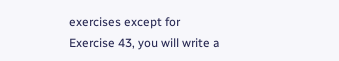exercises except for Exercise 43, you will write a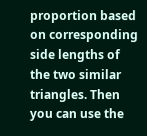proportion based on corresponding side lengths of the two similar triangles. Then you can use the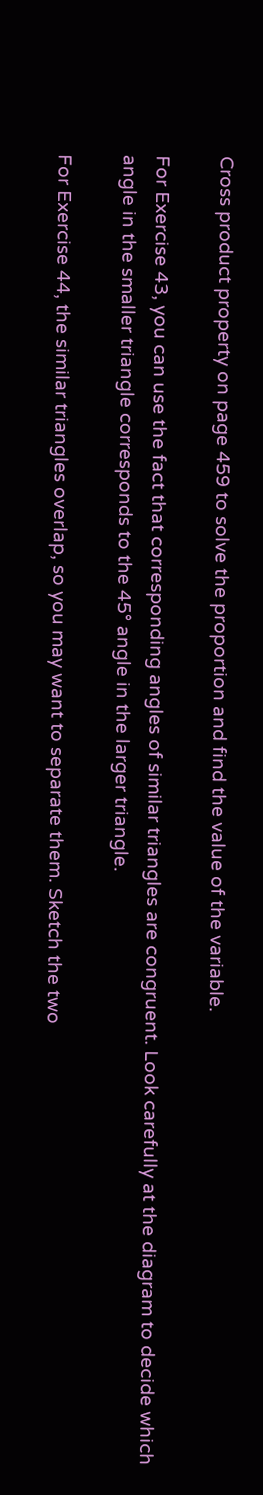Cross product property on page 459 to solve the proportion and find the value of the variable.

For Exercise 43, you can use the fact that corresponding angles of similar triangles are congruent. Look carefully at the diagram to decide which angle in the smaller triangle corresponds to the 45° angle in the larger triangle.

For Exercise 44, the similar triangles overlap, so you may want to separate them. Sketch the two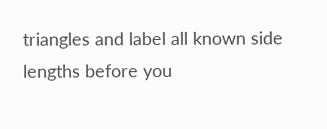triangles and label all known side lengths before you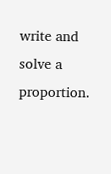write and solve a proportion.